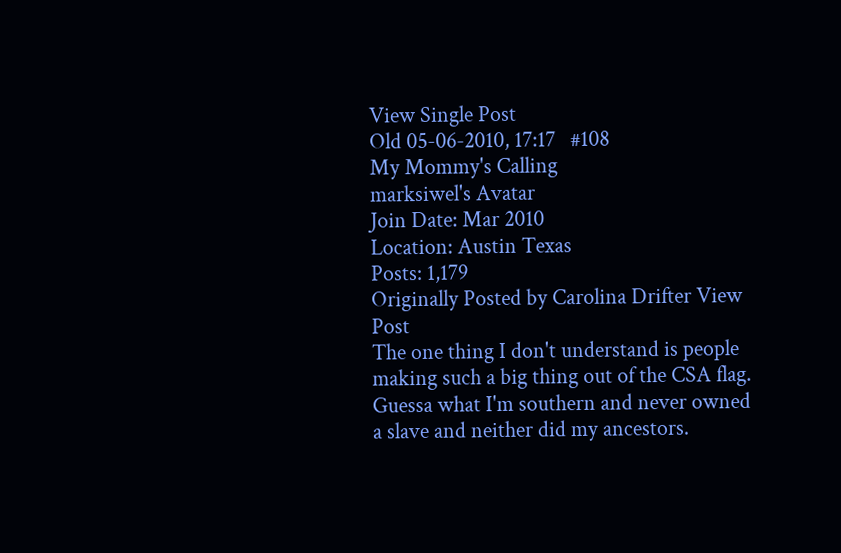View Single Post
Old 05-06-2010, 17:17   #108
My Mommy's Calling
marksiwel's Avatar
Join Date: Mar 2010
Location: Austin Texas
Posts: 1,179
Originally Posted by Carolina Drifter View Post
The one thing I don't understand is people making such a big thing out of the CSA flag. Guessa what I'm southern and never owned a slave and neither did my ancestors.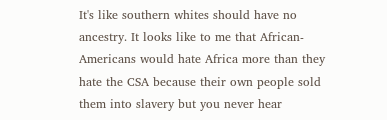It's like southern whites should have no ancestry. It looks like to me that African-Americans would hate Africa more than they hate the CSA because their own people sold them into slavery but you never hear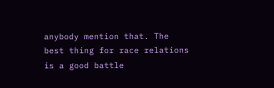anybody mention that. The best thing for race relations is a good battle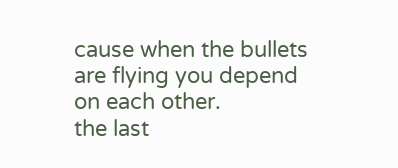cause when the bullets are flying you depend on each other.
the last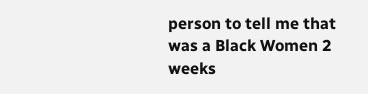person to tell me that was a Black Women 2 weeks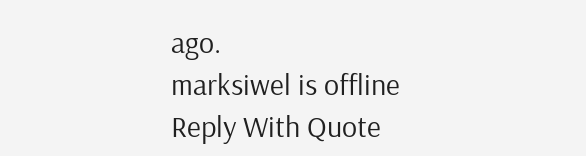ago.
marksiwel is offline   Reply With Quote